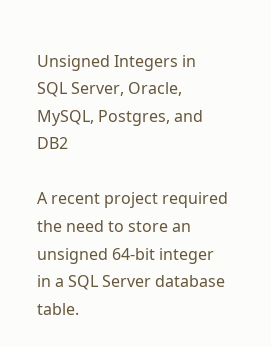Unsigned Integers in SQL Server, Oracle, MySQL, Postgres, and DB2

A recent project required the need to store an unsigned 64-bit integer in a SQL Server database table.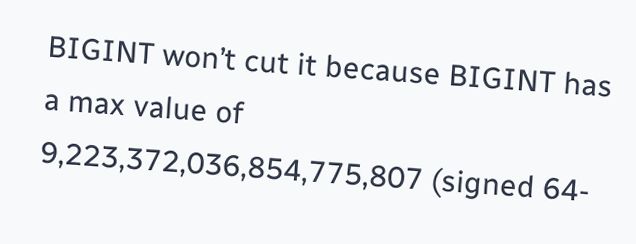BIGINT won’t cut it because BIGINT has a max value of 9,223,372,036,854,775,807 (signed 64-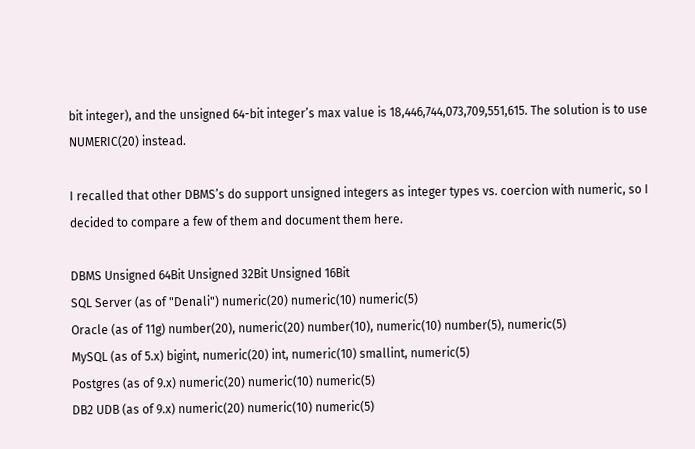bit integer), and the unsigned 64-bit integer’s max value is 18,446,744,073,709,551,615. The solution is to use NUMERIC(20) instead.

I recalled that other DBMS’s do support unsigned integers as integer types vs. coercion with numeric, so I decided to compare a few of them and document them here.

DBMS Unsigned 64Bit Unsigned 32Bit Unsigned 16Bit
SQL Server (as of "Denali") numeric(20) numeric(10) numeric(5)
Oracle (as of 11g) number(20), numeric(20) number(10), numeric(10) number(5), numeric(5)
MySQL (as of 5.x) bigint, numeric(20) int, numeric(10) smallint, numeric(5)
Postgres (as of 9.x) numeric(20) numeric(10) numeric(5)
DB2 UDB (as of 9.x) numeric(20) numeric(10) numeric(5)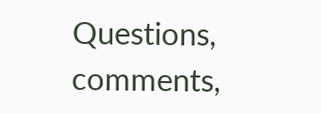Questions, comments,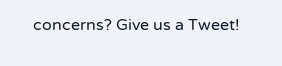concerns? Give us a Tweet!